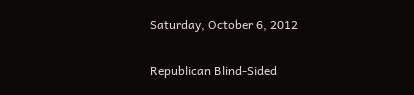Saturday, October 6, 2012

Republican Blind-Sided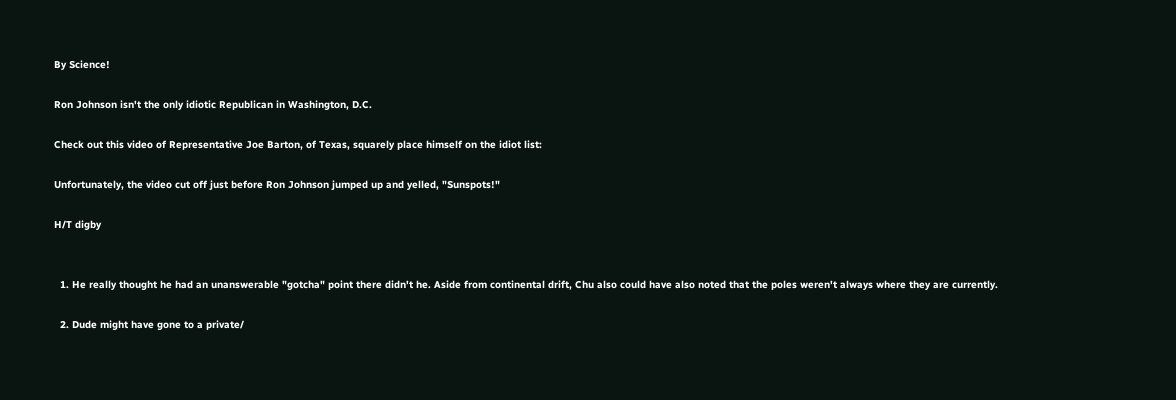By Science!

Ron Johnson isn't the only idiotic Republican in Washington, D.C.

Check out this video of Representative Joe Barton, of Texas, squarely place himself on the idiot list:

Unfortunately, the video cut off just before Ron Johnson jumped up and yelled, "Sunspots!"

H/T digby


  1. He really thought he had an unanswerable "gotcha" point there didn't he. Aside from continental drift, Chu also could have also noted that the poles weren't always where they are currently.

  2. Dude might have gone to a private/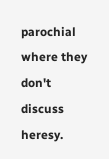parochial where they don't discuss heresy.